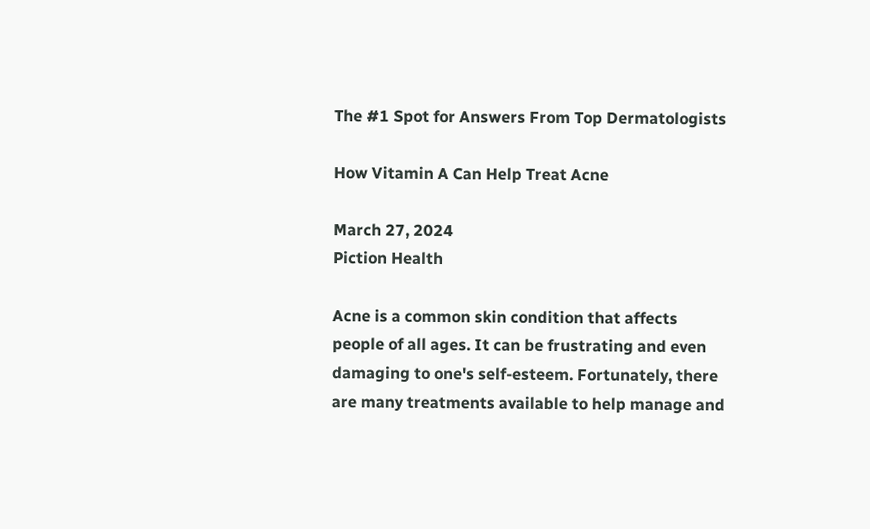The #1 Spot for Answers From Top Dermatologists

How Vitamin A Can Help Treat Acne

March 27, 2024
Piction Health

Acne is a common skin condition that affects people of all ages. It can be frustrating and even damaging to one's self-esteem. Fortunately, there are many treatments available to help manage and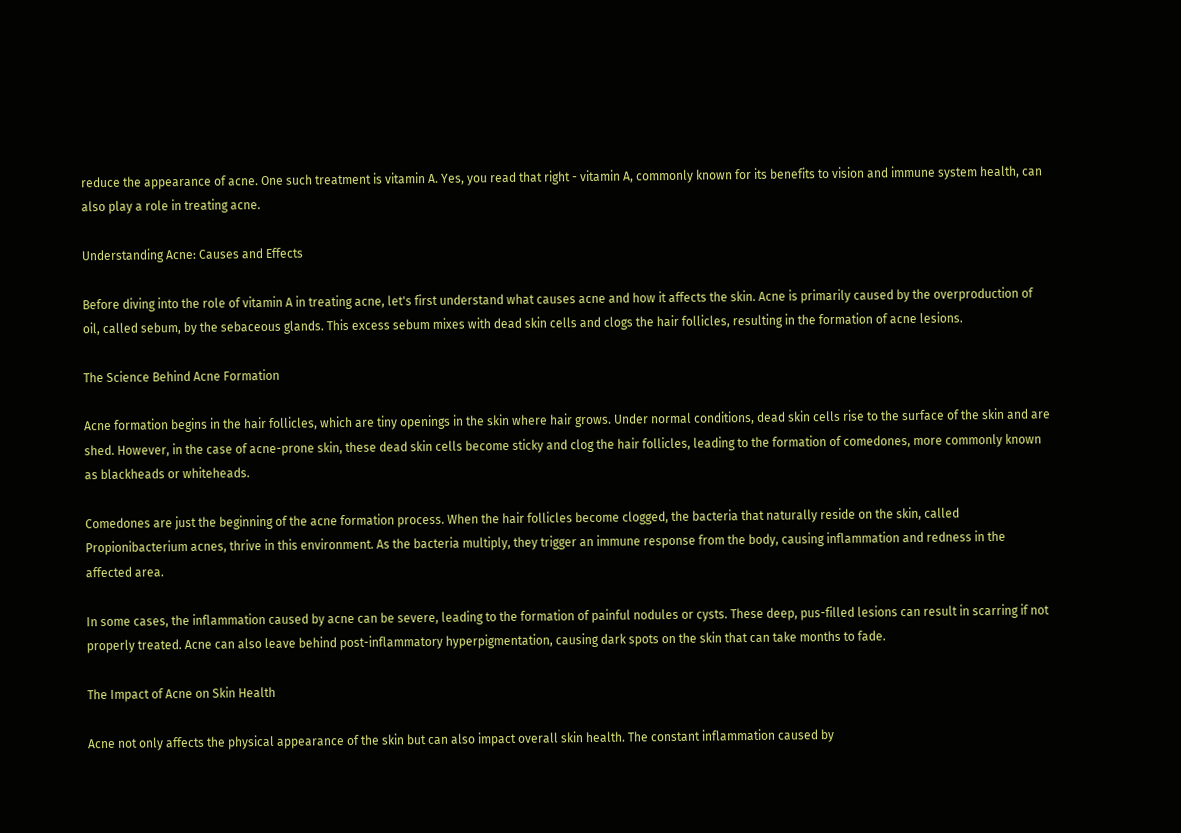reduce the appearance of acne. One such treatment is vitamin A. Yes, you read that right - vitamin A, commonly known for its benefits to vision and immune system health, can also play a role in treating acne.

Understanding Acne: Causes and Effects

Before diving into the role of vitamin A in treating acne, let's first understand what causes acne and how it affects the skin. Acne is primarily caused by the overproduction of oil, called sebum, by the sebaceous glands. This excess sebum mixes with dead skin cells and clogs the hair follicles, resulting in the formation of acne lesions.

The Science Behind Acne Formation

Acne formation begins in the hair follicles, which are tiny openings in the skin where hair grows. Under normal conditions, dead skin cells rise to the surface of the skin and are shed. However, in the case of acne-prone skin, these dead skin cells become sticky and clog the hair follicles, leading to the formation of comedones, more commonly known as blackheads or whiteheads.

Comedones are just the beginning of the acne formation process. When the hair follicles become clogged, the bacteria that naturally reside on the skin, called Propionibacterium acnes, thrive in this environment. As the bacteria multiply, they trigger an immune response from the body, causing inflammation and redness in the affected area.

In some cases, the inflammation caused by acne can be severe, leading to the formation of painful nodules or cysts. These deep, pus-filled lesions can result in scarring if not properly treated. Acne can also leave behind post-inflammatory hyperpigmentation, causing dark spots on the skin that can take months to fade.

The Impact of Acne on Skin Health

Acne not only affects the physical appearance of the skin but can also impact overall skin health. The constant inflammation caused by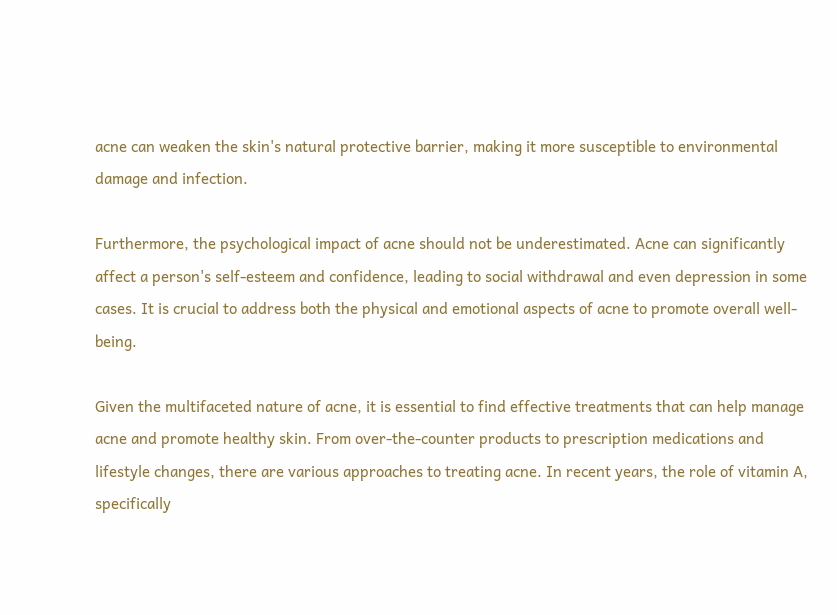acne can weaken the skin's natural protective barrier, making it more susceptible to environmental damage and infection.

Furthermore, the psychological impact of acne should not be underestimated. Acne can significantly affect a person's self-esteem and confidence, leading to social withdrawal and even depression in some cases. It is crucial to address both the physical and emotional aspects of acne to promote overall well-being.

Given the multifaceted nature of acne, it is essential to find effective treatments that can help manage acne and promote healthy skin. From over-the-counter products to prescription medications and lifestyle changes, there are various approaches to treating acne. In recent years, the role of vitamin A, specifically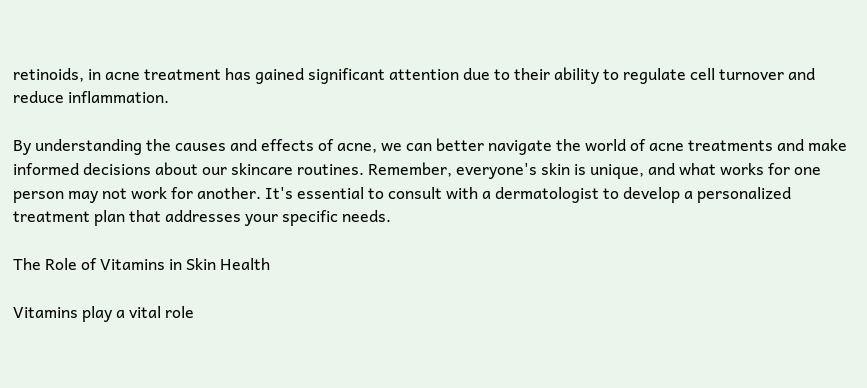retinoids, in acne treatment has gained significant attention due to their ability to regulate cell turnover and reduce inflammation.

By understanding the causes and effects of acne, we can better navigate the world of acne treatments and make informed decisions about our skincare routines. Remember, everyone's skin is unique, and what works for one person may not work for another. It's essential to consult with a dermatologist to develop a personalized treatment plan that addresses your specific needs.

The Role of Vitamins in Skin Health

Vitamins play a vital role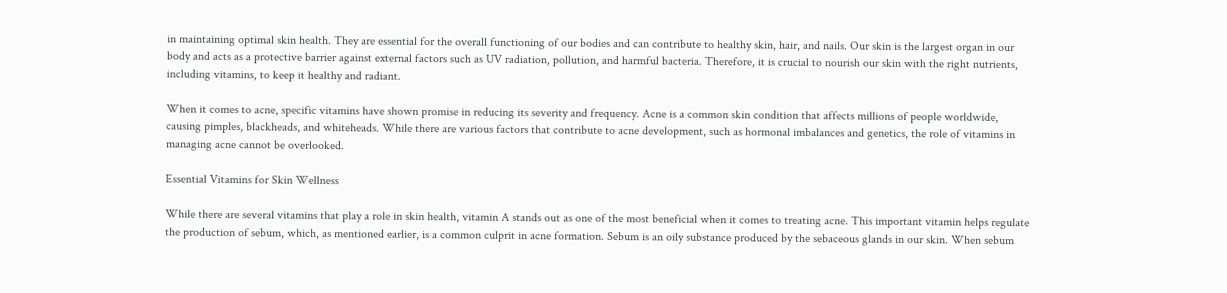in maintaining optimal skin health. They are essential for the overall functioning of our bodies and can contribute to healthy skin, hair, and nails. Our skin is the largest organ in our body and acts as a protective barrier against external factors such as UV radiation, pollution, and harmful bacteria. Therefore, it is crucial to nourish our skin with the right nutrients, including vitamins, to keep it healthy and radiant.

When it comes to acne, specific vitamins have shown promise in reducing its severity and frequency. Acne is a common skin condition that affects millions of people worldwide, causing pimples, blackheads, and whiteheads. While there are various factors that contribute to acne development, such as hormonal imbalances and genetics, the role of vitamins in managing acne cannot be overlooked.

Essential Vitamins for Skin Wellness

While there are several vitamins that play a role in skin health, vitamin A stands out as one of the most beneficial when it comes to treating acne. This important vitamin helps regulate the production of sebum, which, as mentioned earlier, is a common culprit in acne formation. Sebum is an oily substance produced by the sebaceous glands in our skin. When sebum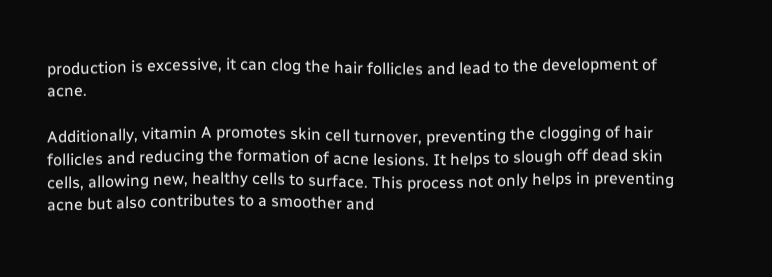production is excessive, it can clog the hair follicles and lead to the development of acne.

Additionally, vitamin A promotes skin cell turnover, preventing the clogging of hair follicles and reducing the formation of acne lesions. It helps to slough off dead skin cells, allowing new, healthy cells to surface. This process not only helps in preventing acne but also contributes to a smoother and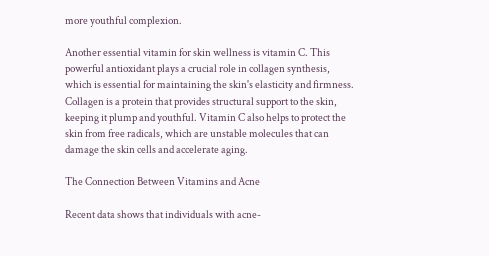more youthful complexion.

Another essential vitamin for skin wellness is vitamin C. This powerful antioxidant plays a crucial role in collagen synthesis, which is essential for maintaining the skin's elasticity and firmness. Collagen is a protein that provides structural support to the skin, keeping it plump and youthful. Vitamin C also helps to protect the skin from free radicals, which are unstable molecules that can damage the skin cells and accelerate aging.

The Connection Between Vitamins and Acne

Recent data shows that individuals with acne-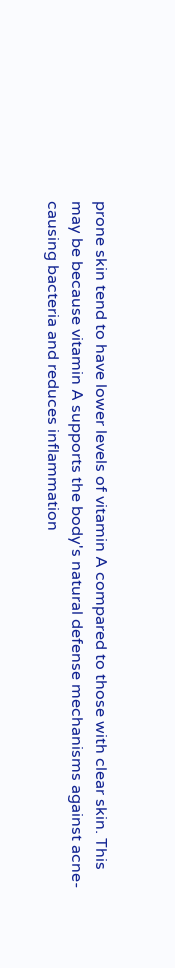prone skin tend to have lower levels of vitamin A compared to those with clear skin. This may be because vitamin A supports the body's natural defense mechanisms against acne-causing bacteria and reduces inflammation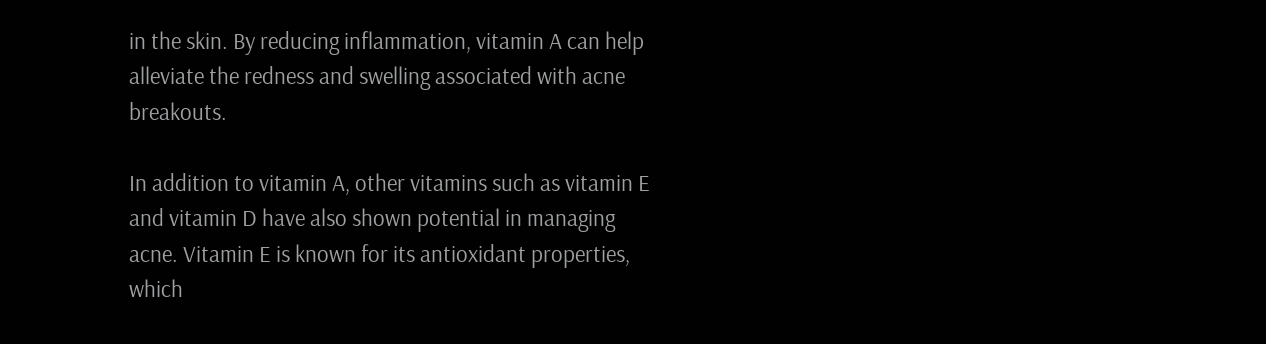in the skin. By reducing inflammation, vitamin A can help alleviate the redness and swelling associated with acne breakouts.

In addition to vitamin A, other vitamins such as vitamin E and vitamin D have also shown potential in managing acne. Vitamin E is known for its antioxidant properties, which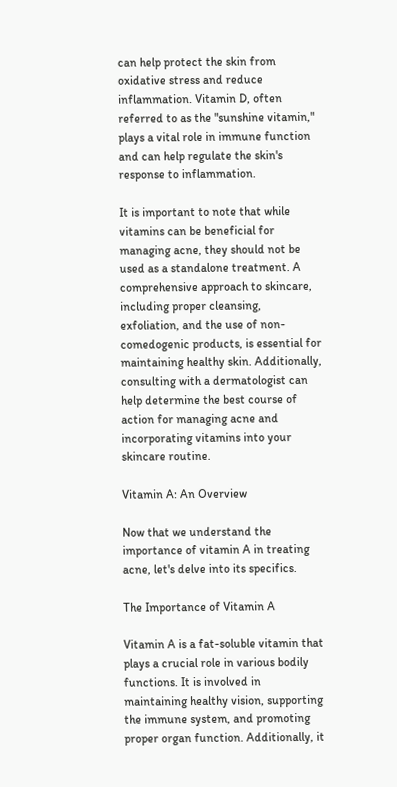can help protect the skin from oxidative stress and reduce inflammation. Vitamin D, often referred to as the "sunshine vitamin," plays a vital role in immune function and can help regulate the skin's response to inflammation.

It is important to note that while vitamins can be beneficial for managing acne, they should not be used as a standalone treatment. A comprehensive approach to skincare, including proper cleansing, exfoliation, and the use of non-comedogenic products, is essential for maintaining healthy skin. Additionally, consulting with a dermatologist can help determine the best course of action for managing acne and incorporating vitamins into your skincare routine.

Vitamin A: An Overview

Now that we understand the importance of vitamin A in treating acne, let's delve into its specifics.

The Importance of Vitamin A

Vitamin A is a fat-soluble vitamin that plays a crucial role in various bodily functions. It is involved in maintaining healthy vision, supporting the immune system, and promoting proper organ function. Additionally, it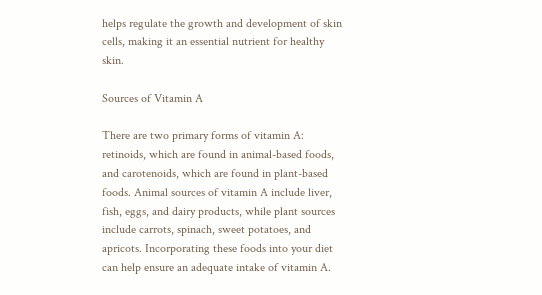helps regulate the growth and development of skin cells, making it an essential nutrient for healthy skin.

Sources of Vitamin A

There are two primary forms of vitamin A: retinoids, which are found in animal-based foods, and carotenoids, which are found in plant-based foods. Animal sources of vitamin A include liver, fish, eggs, and dairy products, while plant sources include carrots, spinach, sweet potatoes, and apricots. Incorporating these foods into your diet can help ensure an adequate intake of vitamin A.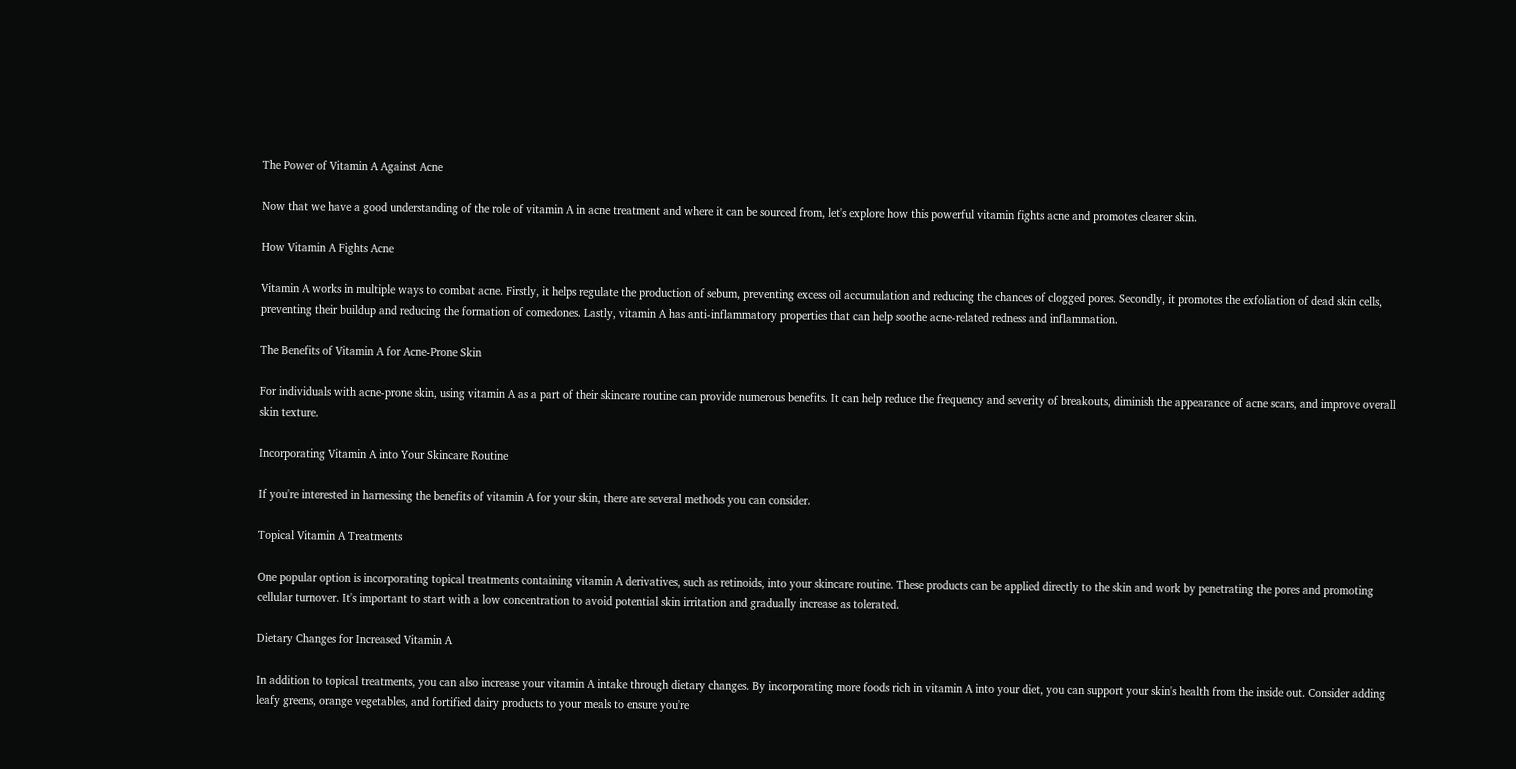The Power of Vitamin A Against Acne

Now that we have a good understanding of the role of vitamin A in acne treatment and where it can be sourced from, let's explore how this powerful vitamin fights acne and promotes clearer skin.

How Vitamin A Fights Acne

Vitamin A works in multiple ways to combat acne. Firstly, it helps regulate the production of sebum, preventing excess oil accumulation and reducing the chances of clogged pores. Secondly, it promotes the exfoliation of dead skin cells, preventing their buildup and reducing the formation of comedones. Lastly, vitamin A has anti-inflammatory properties that can help soothe acne-related redness and inflammation.

The Benefits of Vitamin A for Acne-Prone Skin

For individuals with acne-prone skin, using vitamin A as a part of their skincare routine can provide numerous benefits. It can help reduce the frequency and severity of breakouts, diminish the appearance of acne scars, and improve overall skin texture.

Incorporating Vitamin A into Your Skincare Routine

If you're interested in harnessing the benefits of vitamin A for your skin, there are several methods you can consider.

Topical Vitamin A Treatments

One popular option is incorporating topical treatments containing vitamin A derivatives, such as retinoids, into your skincare routine. These products can be applied directly to the skin and work by penetrating the pores and promoting cellular turnover. It's important to start with a low concentration to avoid potential skin irritation and gradually increase as tolerated.

Dietary Changes for Increased Vitamin A

In addition to topical treatments, you can also increase your vitamin A intake through dietary changes. By incorporating more foods rich in vitamin A into your diet, you can support your skin's health from the inside out. Consider adding leafy greens, orange vegetables, and fortified dairy products to your meals to ensure you're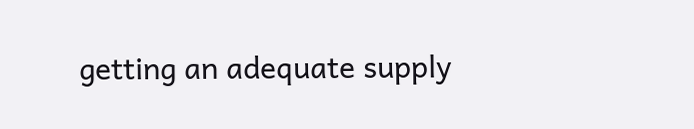getting an adequate supply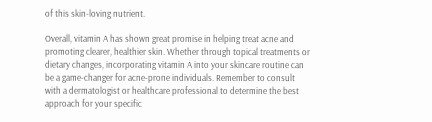of this skin-loving nutrient.

Overall, vitamin A has shown great promise in helping treat acne and promoting clearer, healthier skin. Whether through topical treatments or dietary changes, incorporating vitamin A into your skincare routine can be a game-changer for acne-prone individuals. Remember to consult with a dermatologist or healthcare professional to determine the best approach for your specific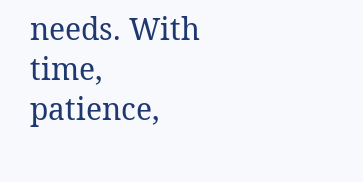needs. With time, patience,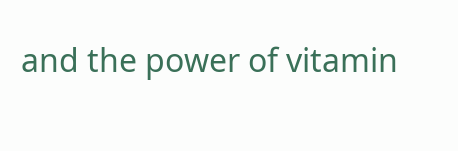and the power of vitamin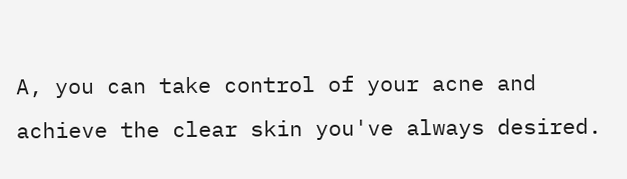A, you can take control of your acne and achieve the clear skin you've always desired.